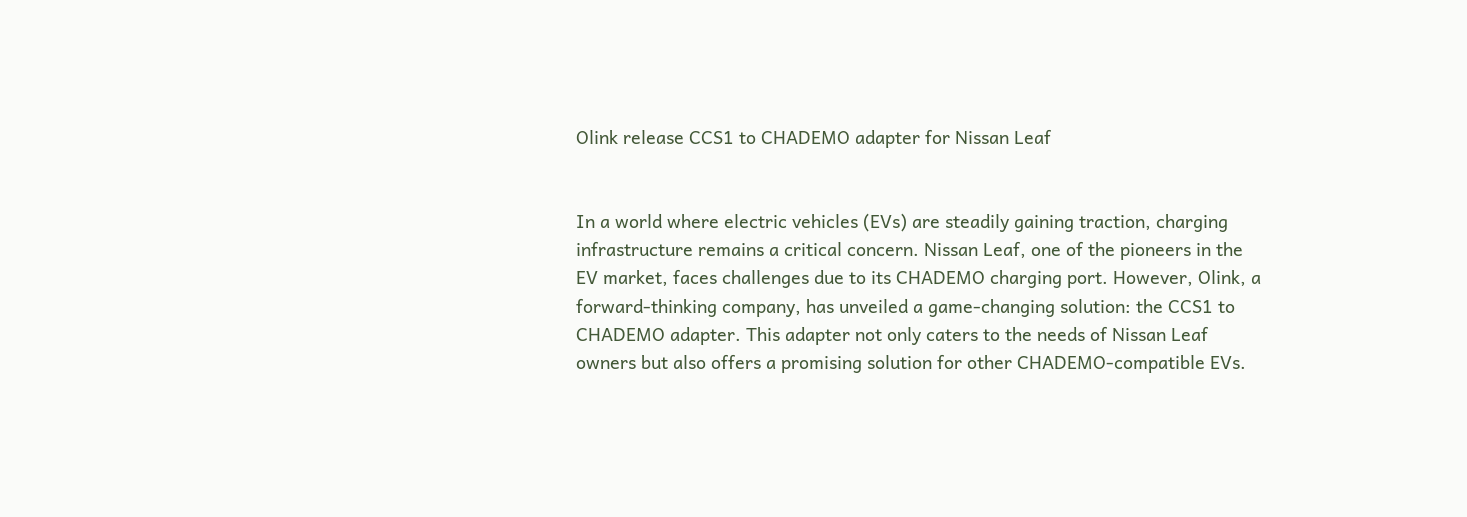Olink release CCS1 to CHADEMO adapter for Nissan Leaf


In a world where electric vehicles (EVs) are steadily gaining traction, charging infrastructure remains a critical concern. Nissan Leaf, one of the pioneers in the EV market, faces challenges due to its CHADEMO charging port. However, Olink, a forward-thinking company, has unveiled a game-changing solution: the CCS1 to CHADEMO adapter. This adapter not only caters to the needs of Nissan Leaf owners but also offers a promising solution for other CHADEMO-compatible EVs.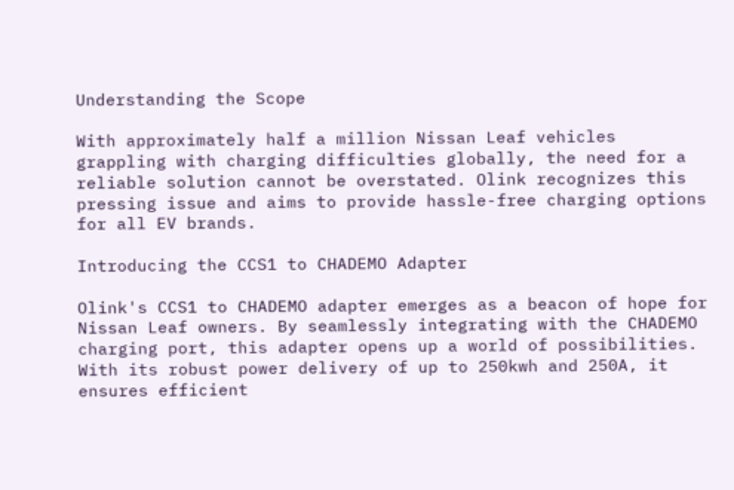Understanding the Scope

With approximately half a million Nissan Leaf vehicles grappling with charging difficulties globally, the need for a reliable solution cannot be overstated. Olink recognizes this pressing issue and aims to provide hassle-free charging options for all EV brands.

Introducing the CCS1 to CHADEMO Adapter

Olink's CCS1 to CHADEMO adapter emerges as a beacon of hope for Nissan Leaf owners. By seamlessly integrating with the CHADEMO charging port, this adapter opens up a world of possibilities. With its robust power delivery of up to 250kwh and 250A, it ensures efficient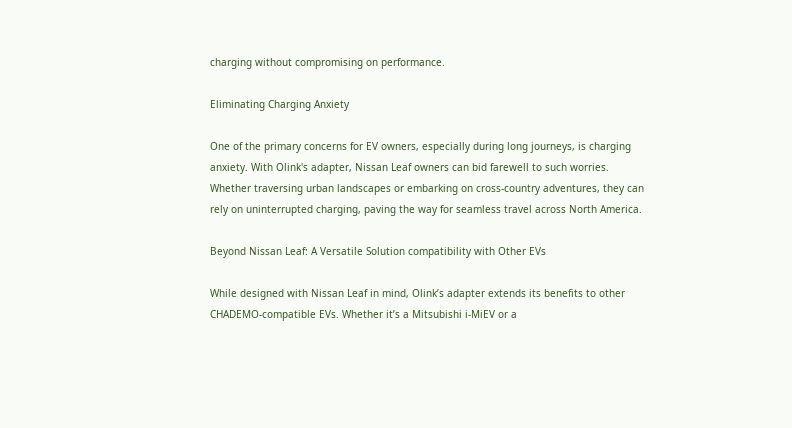charging without compromising on performance.

Eliminating Charging Anxiety

One of the primary concerns for EV owners, especially during long journeys, is charging anxiety. With Olink's adapter, Nissan Leaf owners can bid farewell to such worries. Whether traversing urban landscapes or embarking on cross-country adventures, they can rely on uninterrupted charging, paving the way for seamless travel across North America.

Beyond Nissan Leaf: A Versatile Solution compatibility with Other EVs

While designed with Nissan Leaf in mind, Olink’s adapter extends its benefits to other CHADEMO-compatible EVs. Whether it’s a Mitsubishi i-MiEV or a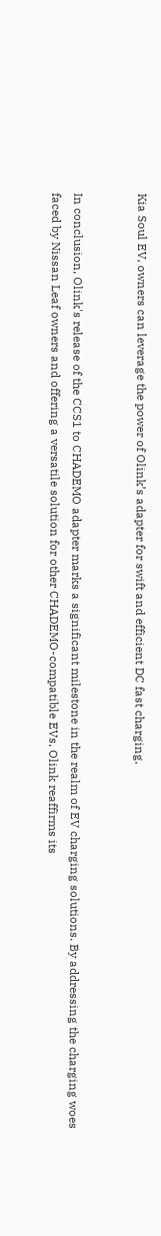Kia Soul EV, owners can leverage the power of Olink’s adapter for swift and efficient DC fast charging.


In conclusion, Olink's release of the CCS1 to CHADEMO adapter marks a significant milestone in the realm of EV charging solutions. By addressing the charging woes faced by Nissan Leaf owners and offering a versatile solution for other CHADEMO-compatible EVs, Olink reaffirms its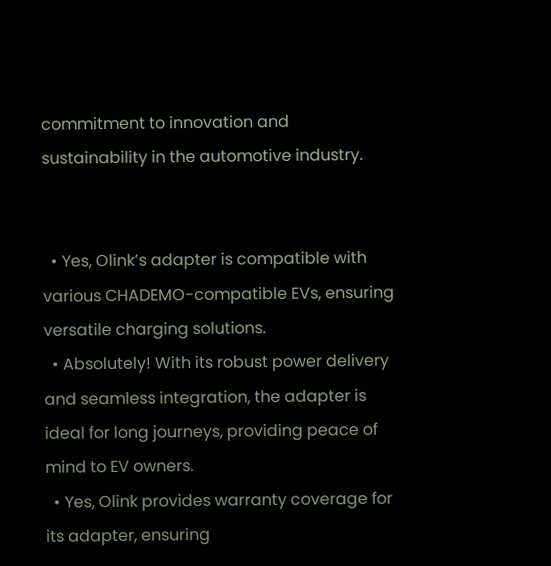commitment to innovation and sustainability in the automotive industry.


  • Yes, Olink’s adapter is compatible with various CHADEMO-compatible EVs, ensuring versatile charging solutions.
  • Absolutely! With its robust power delivery and seamless integration, the adapter is ideal for long journeys, providing peace of mind to EV owners.
  • Yes, Olink provides warranty coverage for its adapter, ensuring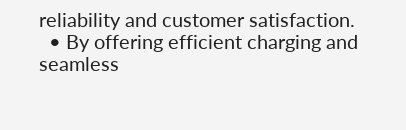reliability and customer satisfaction.
  • By offering efficient charging and seamless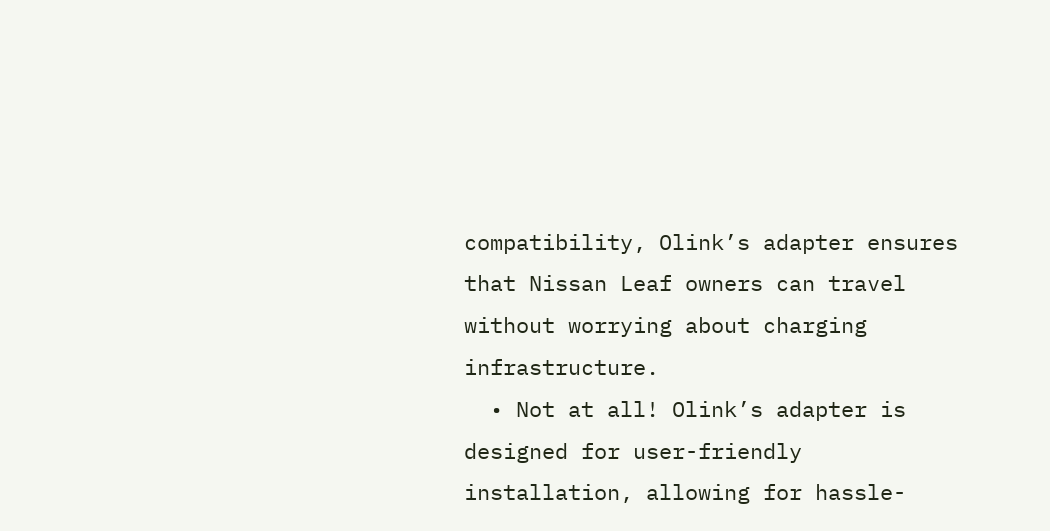compatibility, Olink’s adapter ensures that Nissan Leaf owners can travel without worrying about charging infrastructure.
  • Not at all! Olink’s adapter is designed for user-friendly installation, allowing for hassle-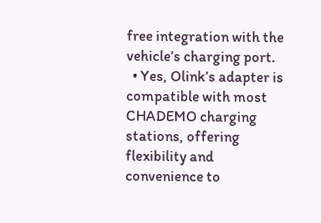free integration with the vehicle’s charging port.
  • Yes, Olink’s adapter is compatible with most CHADEMO charging stations, offering flexibility and convenience to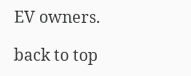EV owners.

back to top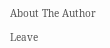About The Author

Leave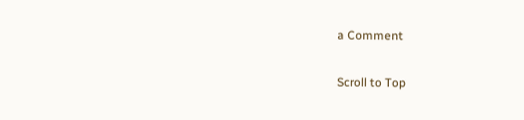a Comment

Scroll to Top